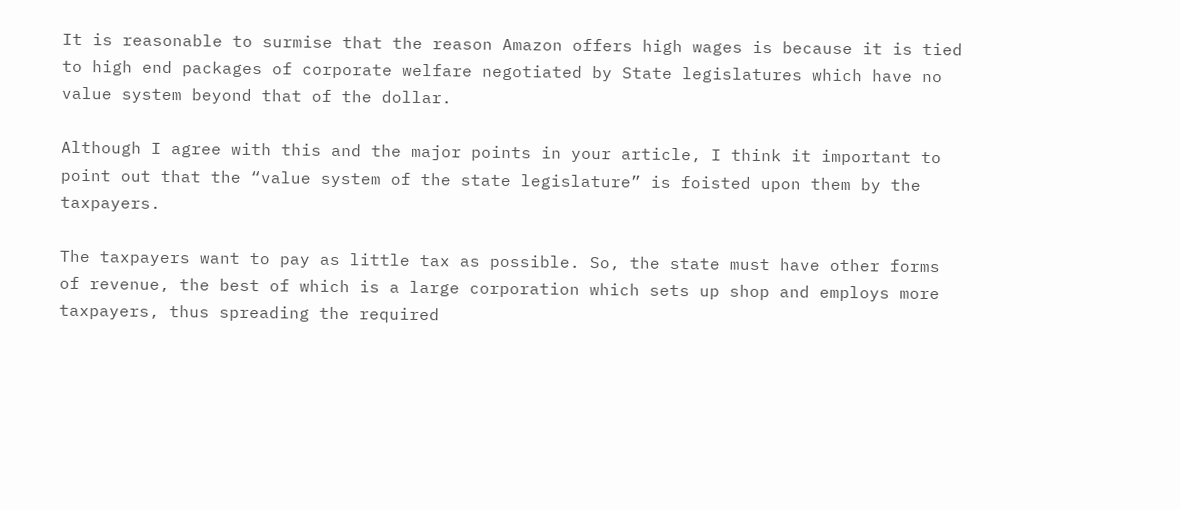It is reasonable to surmise that the reason Amazon offers high wages is because it is tied to high end packages of corporate welfare negotiated by State legislatures which have no value system beyond that of the dollar.

Although I agree with this and the major points in your article, I think it important to point out that the “value system of the state legislature” is foisted upon them by the taxpayers.

The taxpayers want to pay as little tax as possible. So, the state must have other forms of revenue, the best of which is a large corporation which sets up shop and employs more taxpayers, thus spreading the required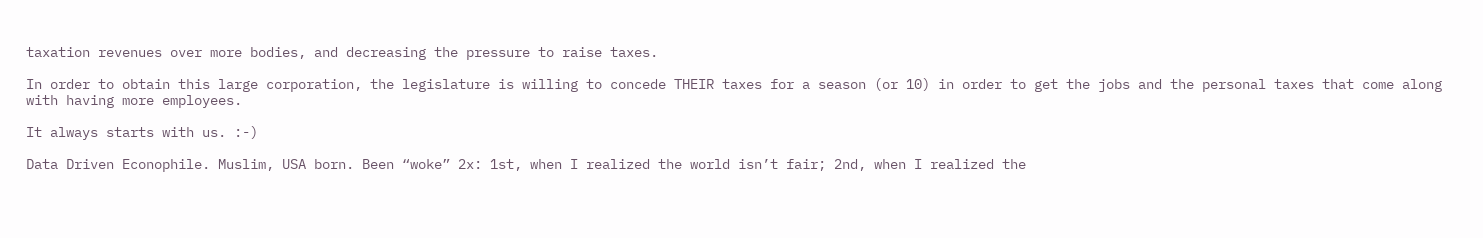taxation revenues over more bodies, and decreasing the pressure to raise taxes.

In order to obtain this large corporation, the legislature is willing to concede THEIR taxes for a season (or 10) in order to get the jobs and the personal taxes that come along with having more employees.

It always starts with us. :-)

Data Driven Econophile. Muslim, USA born. Been “woke” 2x: 1st, when I realized the world isn’t fair; 2nd, when I realized the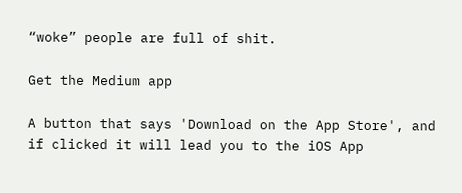“woke” people are full of shit.

Get the Medium app

A button that says 'Download on the App Store', and if clicked it will lead you to the iOS App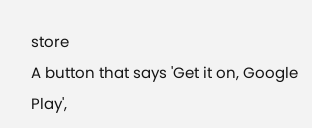store
A button that says 'Get it on, Google Play',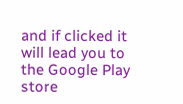and if clicked it will lead you to the Google Play store